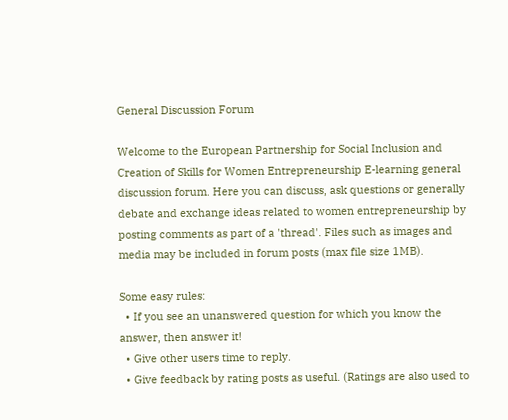General Discussion Forum

Welcome to the European Partnership for Social Inclusion and Creation of Skills for Women Entrepreneurship E-learning general discussion forum. Here you can discuss, ask questions or generally debate and exchange ideas related to women entrepreneurship by posting comments as part of a 'thread'. Files such as images and media may be included in forum posts (max file size 1MB).

Some easy rules:
  • If you see an unanswered question for which you know the answer, then answer it!
  • Give other users time to reply.
  • Give feedback by rating posts as useful. (Ratings are also used to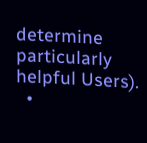determine particularly helpful Users).
  •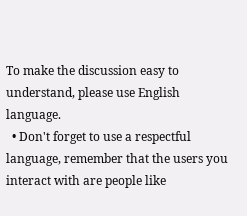To make the discussion easy to understand, please use English language.
  • Don't forget to use a respectful language, remember that the users you interact with are people like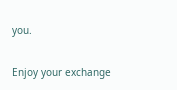you.

Enjoy your exchange